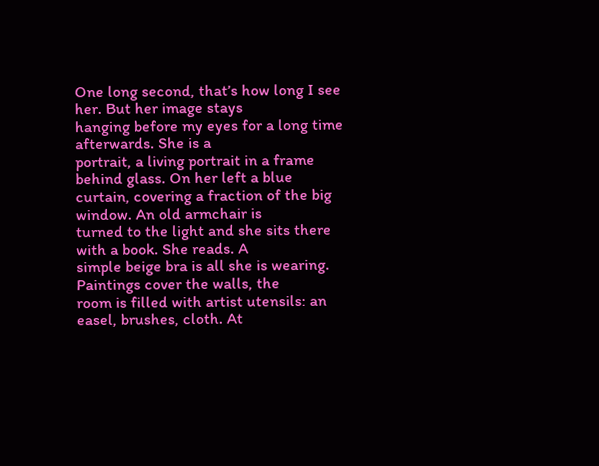One long second, that’s how long I see her. But her image stays
hanging before my eyes for a long time afterwards. She is a
portrait, a living portrait in a frame behind glass. On her left a blue
curtain, covering a fraction of the big window. An old armchair is
turned to the light and she sits there with a book. She reads. A
simple beige bra is all she is wearing. Paintings cover the walls, the
room is filled with artist utensils: an easel, brushes, cloth. At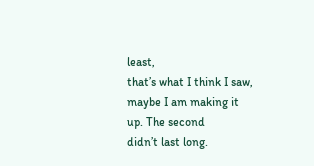least,
that’s what I think I saw, maybe I am making it up. The second
didn’t last long.